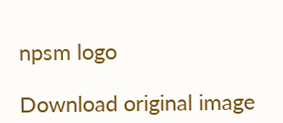npsm logo

Download original image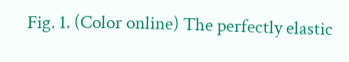Fig. 1. (Color online) The perfectly elastic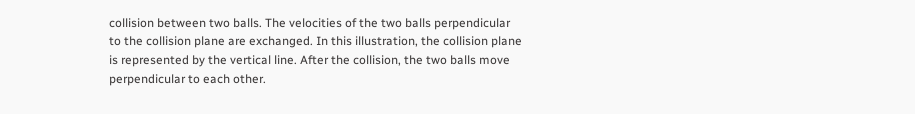collision between two balls. The velocities of the two balls perpendicular to the collision plane are exchanged. In this illustration, the collision plane is represented by the vertical line. After the collision, the two balls move perpendicular to each other.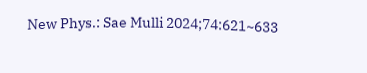New Phys.: Sae Mulli 2024;74:621~633